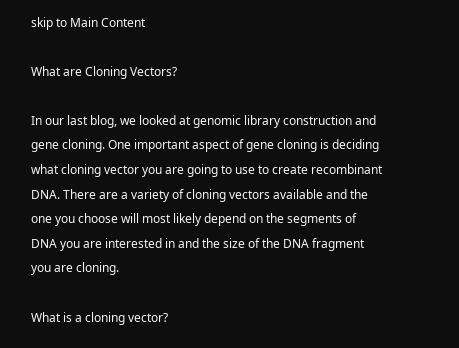skip to Main Content

What are Cloning Vectors?

In our last blog, we looked at genomic library construction and gene cloning. One important aspect of gene cloning is deciding what cloning vector you are going to use to create recombinant DNA. There are a variety of cloning vectors available and the one you choose will most likely depend on the segments of DNA you are interested in and the size of the DNA fragment you are cloning.

What is a cloning vector?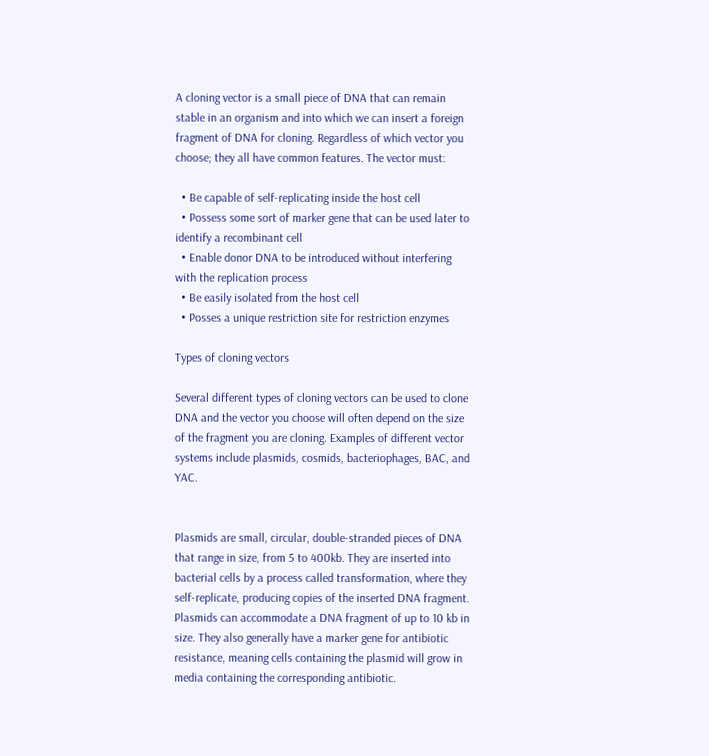A cloning vector is a small piece of DNA that can remain stable in an organism and into which we can insert a foreign fragment of DNA for cloning. Regardless of which vector you choose; they all have common features. The vector must:

  • Be capable of self-replicating inside the host cell
  • Possess some sort of marker gene that can be used later to identify a recombinant cell
  • Enable donor DNA to be introduced without interfering with the replication process
  • Be easily isolated from the host cell
  • Posses a unique restriction site for restriction enzymes

Types of cloning vectors

Several different types of cloning vectors can be used to clone DNA and the vector you choose will often depend on the size of the fragment you are cloning. Examples of different vector systems include plasmids, cosmids, bacteriophages, BAC, and YAC.


Plasmids are small, circular, double-stranded pieces of DNA that range in size, from 5 to 400kb. They are inserted into bacterial cells by a process called transformation, where they self-replicate, producing copies of the inserted DNA fragment. Plasmids can accommodate a DNA fragment of up to 10 kb in size. They also generally have a marker gene for antibiotic resistance, meaning cells containing the plasmid will grow in media containing the corresponding antibiotic.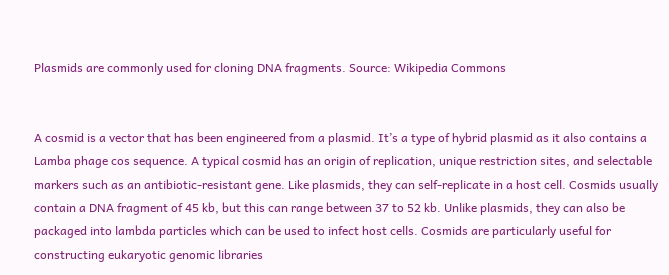Plasmids are commonly used for cloning DNA fragments. Source: Wikipedia Commons


A cosmid is a vector that has been engineered from a plasmid. It’s a type of hybrid plasmid as it also contains a Lamba phage cos sequence. A typical cosmid has an origin of replication, unique restriction sites, and selectable markers such as an antibiotic-resistant gene. Like plasmids, they can self-replicate in a host cell. Cosmids usually contain a DNA fragment of 45 kb, but this can range between 37 to 52 kb. Unlike plasmids, they can also be packaged into lambda particles which can be used to infect host cells. Cosmids are particularly useful for constructing eukaryotic genomic libraries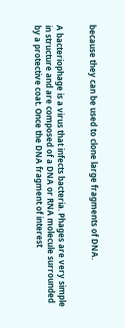because they can be used to clone large fragments of DNA.


A bacteriophage is a virus that infects bacteria. Phages are very simple in structure and are composed of a DNA or RNA molecule surrounded by a protective coat. Once the DNA fragment of interest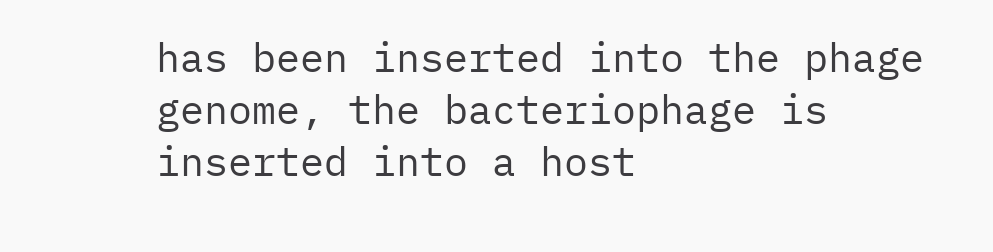has been inserted into the phage genome, the bacteriophage is inserted into a host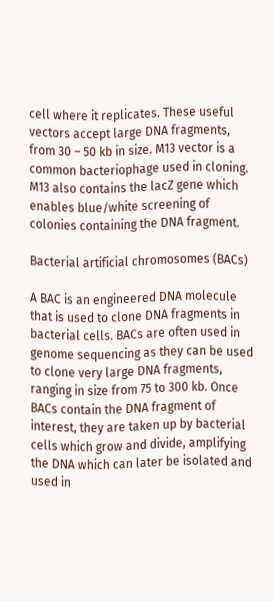cell where it replicates. These useful vectors accept large DNA fragments, from 30 – 50 kb in size. M13 vector is a common bacteriophage used in cloning. M13 also contains the lacZ gene which enables blue/white screening of colonies containing the DNA fragment.

Bacterial artificial chromosomes (BACs)

A BAC is an engineered DNA molecule that is used to clone DNA fragments in bacterial cells. BACs are often used in genome sequencing as they can be used to clone very large DNA fragments, ranging in size from 75 to 300 kb. Once BACs contain the DNA fragment of interest, they are taken up by bacterial cells which grow and divide, amplifying the DNA which can later be isolated and used in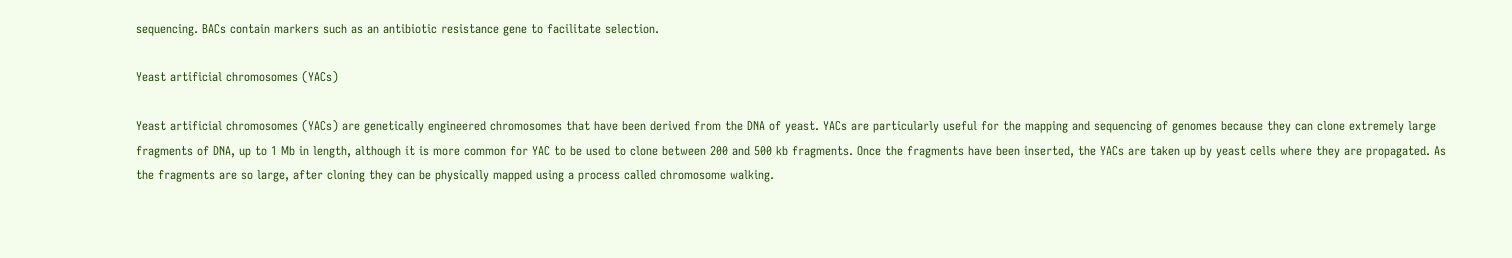sequencing. BACs contain markers such as an antibiotic resistance gene to facilitate selection.

Yeast artificial chromosomes (YACs)

Yeast artificial chromosomes (YACs) are genetically engineered chromosomes that have been derived from the DNA of yeast. YACs are particularly useful for the mapping and sequencing of genomes because they can clone extremely large fragments of DNA, up to 1 Mb in length, although it is more common for YAC to be used to clone between 200 and 500 kb fragments. Once the fragments have been inserted, the YACs are taken up by yeast cells where they are propagated. As the fragments are so large, after cloning they can be physically mapped using a process called chromosome walking.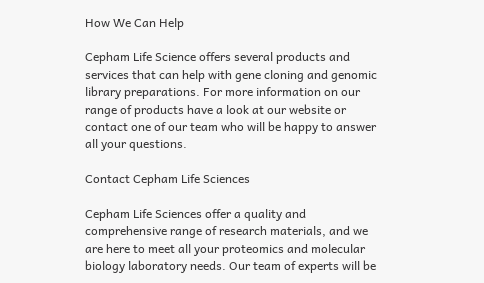How We Can Help

Cepham Life Science offers several products and services that can help with gene cloning and genomic library preparations. For more information on our range of products have a look at our website or contact one of our team who will be happy to answer all your questions.

Contact Cepham Life Sciences

Cepham Life Sciences offer a quality and comprehensive range of research materials, and we are here to meet all your proteomics and molecular biology laboratory needs. Our team of experts will be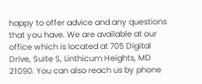happy to offer advice and any questions that you have. We are available at our office which is located at 705 Digital Drive, Suite S, Linthicum Heights, MD 21090. You can also reach us by phone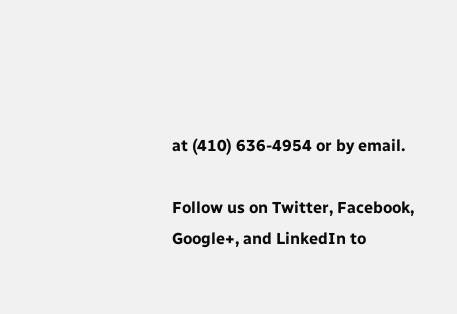at (410) 636-4954 or by email.

Follow us on Twitter, Facebook, Google+, and LinkedIn to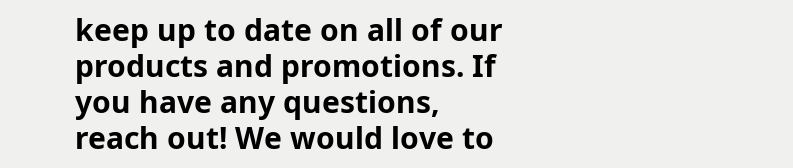keep up to date on all of our products and promotions. If you have any questions, reach out! We would love to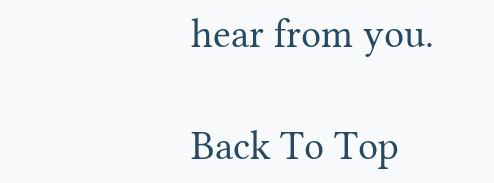hear from you.

Back To Top